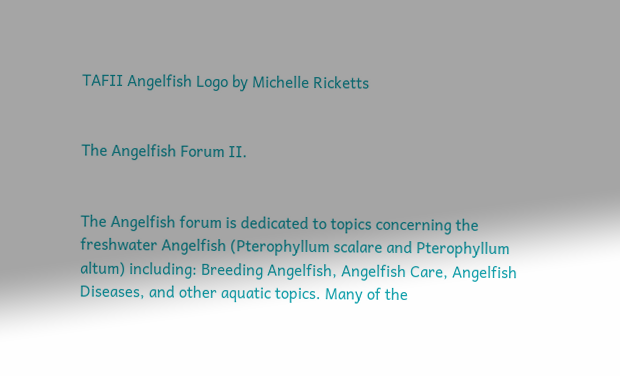TAFII Angelfish Logo by Michelle Ricketts


The Angelfish Forum II.


The Angelfish forum is dedicated to topics concerning the freshwater Angelfish (Pterophyllum scalare and Pterophyllum altum) including: Breeding Angelfish, Angelfish Care, Angelfish Diseases, and other aquatic topics. Many of the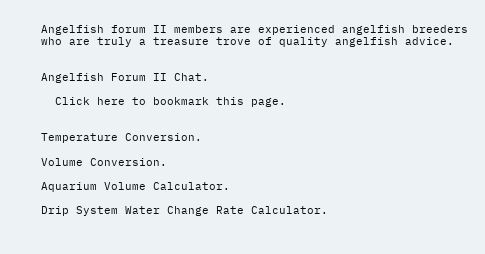Angelfish forum II members are experienced angelfish breeders who are truly a treasure trove of quality angelfish advice.


Angelfish Forum II Chat.

  Click here to bookmark this page.


Temperature Conversion.

Volume Conversion.

Aquarium Volume Calculator.

Drip System Water Change Rate Calculator.